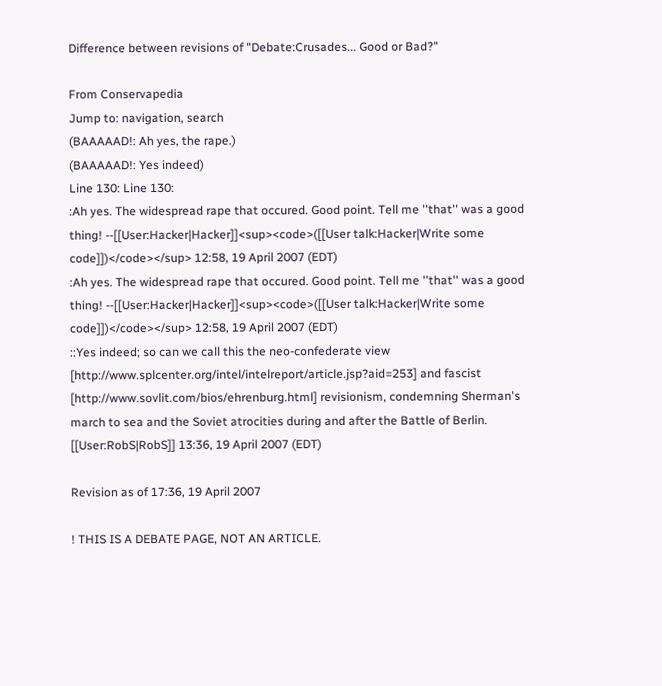Difference between revisions of "Debate:Crusades... Good or Bad?"

From Conservapedia
Jump to: navigation, search
(BAAAAAD!: Ah yes, the rape.)
(BAAAAAD!: Yes indeed)
Line 130: Line 130:
:Ah yes. The widespread rape that occured. Good point. Tell me ''that'' was a good thing! --[[User:Hacker|Hacker]]<sup><code>([[User talk:Hacker|Write some code]])</code></sup> 12:58, 19 April 2007 (EDT)
:Ah yes. The widespread rape that occured. Good point. Tell me ''that'' was a good thing! --[[User:Hacker|Hacker]]<sup><code>([[User talk:Hacker|Write some code]])</code></sup> 12:58, 19 April 2007 (EDT)
::Yes indeed; so can we call this the neo-confederate view [http://www.splcenter.org/intel/intelreport/article.jsp?aid=253] and fascist [http://www.sovlit.com/bios/ehrenburg.html] revisionism, condemning Sherman's march to sea and the Soviet atrocities during and after the Battle of Berlin.  [[User:RobS|RobS]] 13:36, 19 April 2007 (EDT)

Revision as of 17:36, 19 April 2007

! THIS IS A DEBATE PAGE, NOT AN ARTICLE.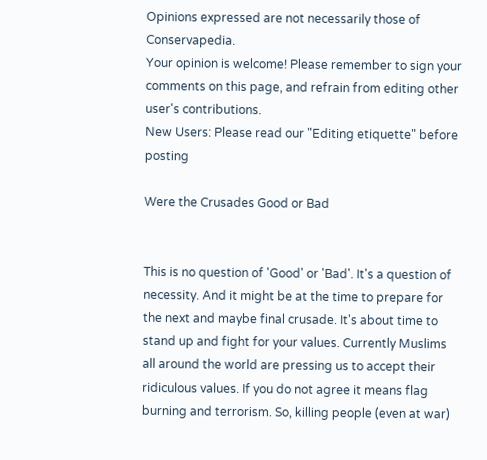Opinions expressed are not necessarily those of Conservapedia.
Your opinion is welcome! Please remember to sign your comments on this page, and refrain from editing other user's contributions.
New Users: Please read our "Editing etiquette" before posting

Were the Crusades Good or Bad


This is no question of 'Good' or 'Bad'. It's a question of necessity. And it might be at the time to prepare for the next and maybe final crusade. It's about time to stand up and fight for your values. Currently Muslims all around the world are pressing us to accept their ridiculous values. If you do not agree it means flag burning and terrorism. So, killing people (even at war)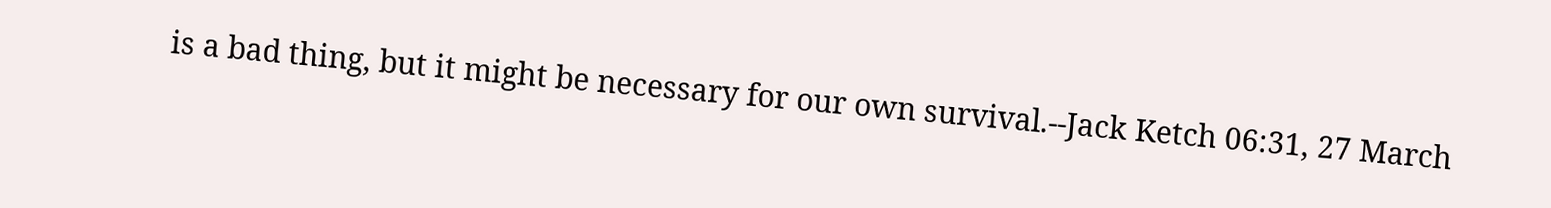is a bad thing, but it might be necessary for our own survival.--Jack Ketch 06:31, 27 March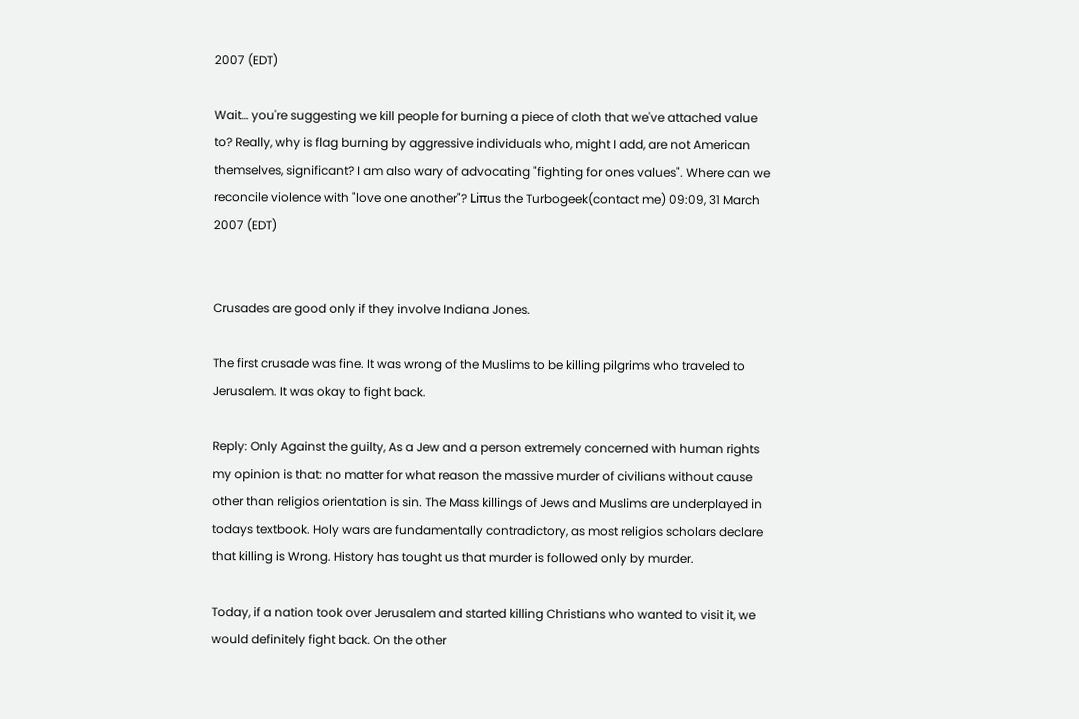2007 (EDT)

Wait… you're suggesting we kill people for burning a piece of cloth that we've attached value to? Really, why is flag burning by aggressive individuals who, might I add, are not American themselves, significant? I am also wary of advocating "fighting for ones values". Where can we reconcile violence with "love one another"? Liπus the Turbogeek(contact me) 09:09, 31 March 2007 (EDT)


Crusades are good only if they involve Indiana Jones.

The first crusade was fine. It was wrong of the Muslims to be killing pilgrims who traveled to Jerusalem. It was okay to fight back.

Reply: Only Against the guilty, As a Jew and a person extremely concerned with human rights my opinion is that: no matter for what reason the massive murder of civilians without cause other than religios orientation is sin. The Mass killings of Jews and Muslims are underplayed in todays textbook. Holy wars are fundamentally contradictory, as most religios scholars declare that killing is Wrong. History has tought us that murder is followed only by murder.

Today, if a nation took over Jerusalem and started killing Christians who wanted to visit it, we would definitely fight back. On the other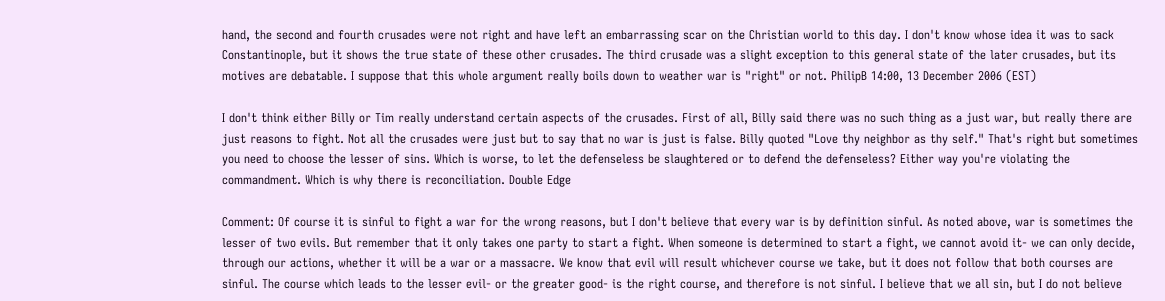hand, the second and fourth crusades were not right and have left an embarrassing scar on the Christian world to this day. I don't know whose idea it was to sack Constantinople, but it shows the true state of these other crusades. The third crusade was a slight exception to this general state of the later crusades, but its motives are debatable. I suppose that this whole argument really boils down to weather war is "right" or not. PhilipB 14:00, 13 December 2006 (EST)

I don't think either Billy or Tim really understand certain aspects of the crusades. First of all, Billy said there was no such thing as a just war, but really there are just reasons to fight. Not all the crusades were just but to say that no war is just is false. Billy quoted "Love thy neighbor as thy self." That's right but sometimes you need to choose the lesser of sins. Which is worse, to let the defenseless be slaughtered or to defend the defenseless? Either way you're violating the commandment. Which is why there is reconciliation. Double Edge

Comment: Of course it is sinful to fight a war for the wrong reasons, but I don't believe that every war is by definition sinful. As noted above, war is sometimes the lesser of two evils. But remember that it only takes one party to start a fight. When someone is determined to start a fight, we cannot avoid it- we can only decide, through our actions, whether it will be a war or a massacre. We know that evil will result whichever course we take, but it does not follow that both courses are sinful. The course which leads to the lesser evil- or the greater good- is the right course, and therefore is not sinful. I believe that we all sin, but I do not believe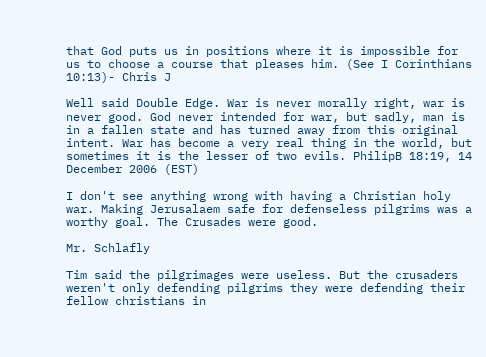that God puts us in positions where it is impossible for us to choose a course that pleases him. (See I Corinthians 10:13)- Chris J

Well said Double Edge. War is never morally right, war is never good. God never intended for war, but sadly, man is in a fallen state and has turned away from this original intent. War has become a very real thing in the world, but sometimes it is the lesser of two evils. PhilipB 18:19, 14 December 2006 (EST)

I don't see anything wrong with having a Christian holy war. Making Jerusalaem safe for defenseless pilgrims was a worthy goal. The Crusades were good.

Mr. Schlafly

Tim said the pilgrimages were useless. But the crusaders weren't only defending pilgrims they were defending their fellow christians in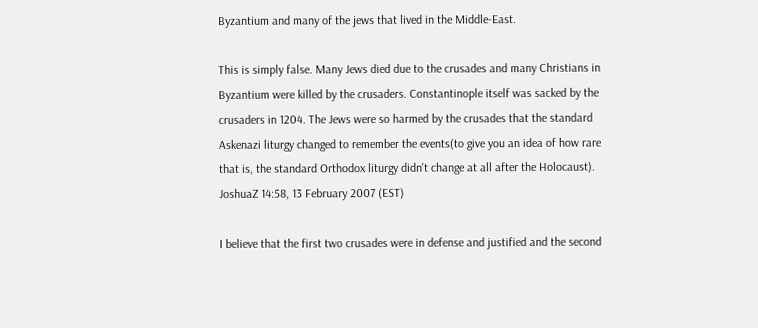Byzantium and many of the jews that lived in the Middle-East.

This is simply false. Many Jews died due to the crusades and many Christians in Byzantium were killed by the crusaders. Constantinople itself was sacked by the crusaders in 1204. The Jews were so harmed by the crusades that the standard Askenazi liturgy changed to remember the events(to give you an idea of how rare that is, the standard Orthodox liturgy didn't change at all after the Holocaust). JoshuaZ 14:58, 13 February 2007 (EST)

I believe that the first two crusades were in defense and justified and the second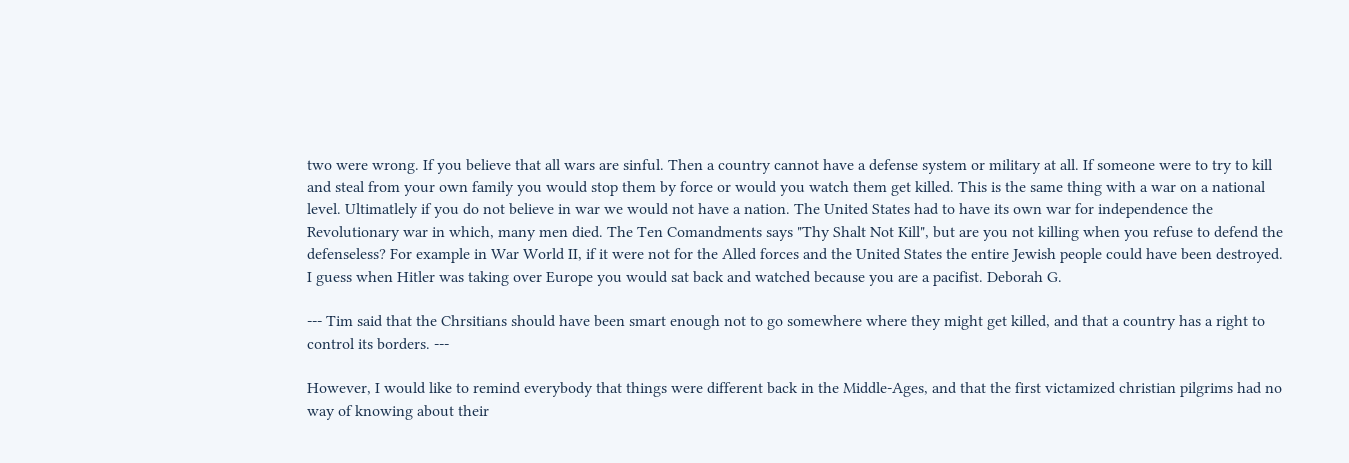two were wrong. If you believe that all wars are sinful. Then a country cannot have a defense system or military at all. If someone were to try to kill and steal from your own family you would stop them by force or would you watch them get killed. This is the same thing with a war on a national level. Ultimatlely if you do not believe in war we would not have a nation. The United States had to have its own war for independence the Revolutionary war in which, many men died. The Ten Comandments says "Thy Shalt Not Kill", but are you not killing when you refuse to defend the defenseless? For example in War World II, if it were not for the Alled forces and the United States the entire Jewish people could have been destroyed. I guess when Hitler was taking over Europe you would sat back and watched because you are a pacifist. Deborah G.

--- Tim said that the Chrsitians should have been smart enough not to go somewhere where they might get killed, and that a country has a right to control its borders. ---

However, I would like to remind everybody that things were different back in the Middle-Ages, and that the first victamized christian pilgrims had no way of knowing about their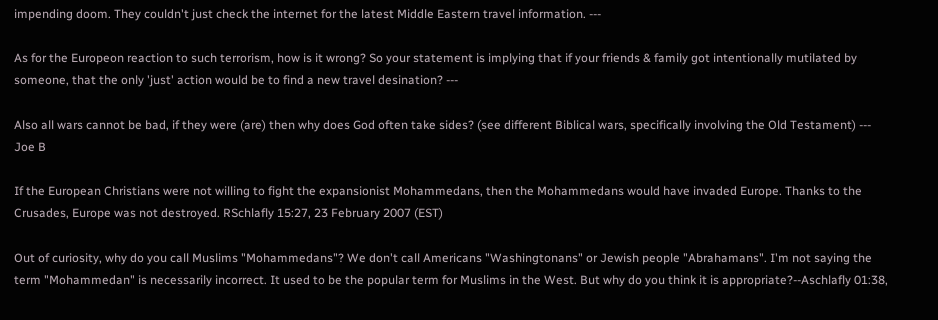impending doom. They couldn't just check the internet for the latest Middle Eastern travel information. ---

As for the Europeon reaction to such terrorism, how is it wrong? So your statement is implying that if your friends & family got intentionally mutilated by someone, that the only 'just' action would be to find a new travel desination? ---

Also all wars cannot be bad, if they were (are) then why does God often take sides? (see different Biblical wars, specifically involving the Old Testament) --- Joe B

If the European Christians were not willing to fight the expansionist Mohammedans, then the Mohammedans would have invaded Europe. Thanks to the Crusades, Europe was not destroyed. RSchlafly 15:27, 23 February 2007 (EST)

Out of curiosity, why do you call Muslims "Mohammedans"? We don't call Americans "Washingtonans" or Jewish people "Abrahamans". I'm not saying the term "Mohammedan" is necessarily incorrect. It used to be the popular term for Muslims in the West. But why do you think it is appropriate?--Aschlafly 01:38,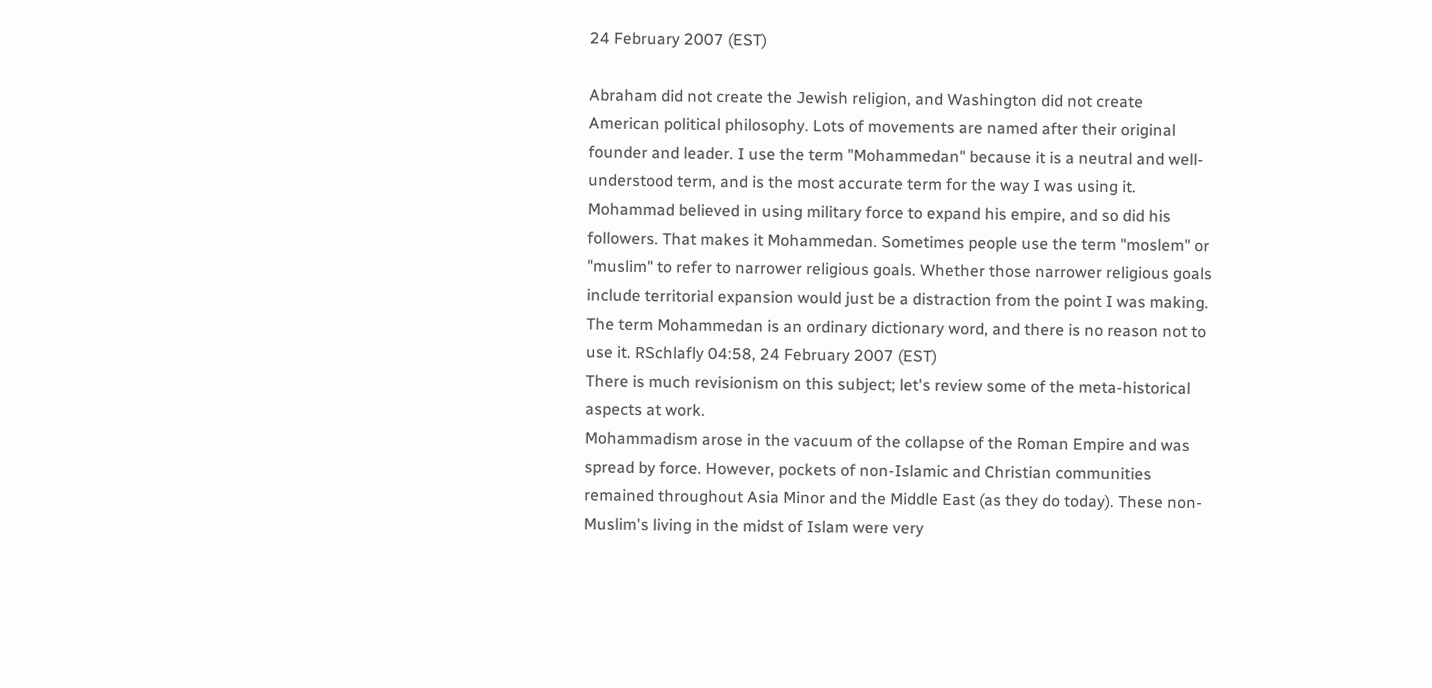24 February 2007 (EST)

Abraham did not create the Jewish religion, and Washington did not create American political philosophy. Lots of movements are named after their original founder and leader. I use the term "Mohammedan" because it is a neutral and well-understood term, and is the most accurate term for the way I was using it. Mohammad believed in using military force to expand his empire, and so did his followers. That makes it Mohammedan. Sometimes people use the term "moslem" or "muslim" to refer to narrower religious goals. Whether those narrower religious goals include territorial expansion would just be a distraction from the point I was making. The term Mohammedan is an ordinary dictionary word, and there is no reason not to use it. RSchlafly 04:58, 24 February 2007 (EST)
There is much revisionism on this subject; let's review some of the meta-historical aspects at work.
Mohammadism arose in the vacuum of the collapse of the Roman Empire and was spread by force. However, pockets of non-Islamic and Christian communities remained throughout Asia Minor and the Middle East (as they do today). These non-Muslim's living in the midst of Islam were very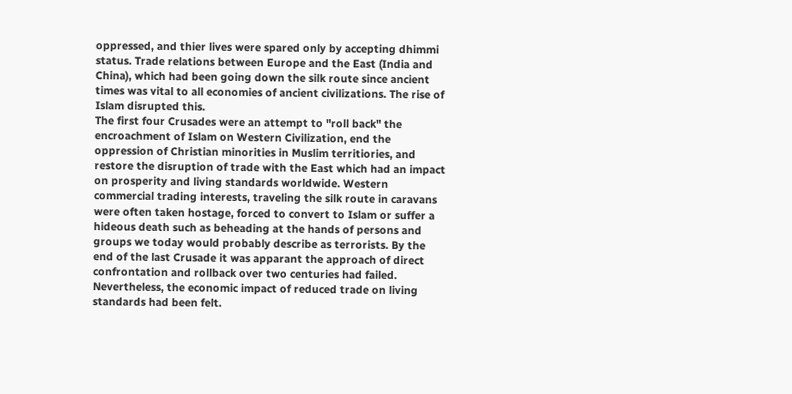oppressed, and thier lives were spared only by accepting dhimmi status. Trade relations between Europe and the East (India and China), which had been going down the silk route since ancient times was vital to all economies of ancient civilizations. The rise of Islam disrupted this.
The first four Crusades were an attempt to "roll back" the encroachment of Islam on Western Civilization, end the oppression of Christian minorities in Muslim territiories, and restore the disruption of trade with the East which had an impact on prosperity and living standards worldwide. Western commercial trading interests, traveling the silk route in caravans were often taken hostage, forced to convert to Islam or suffer a hideous death such as beheading at the hands of persons and groups we today would probably describe as terrorists. By the end of the last Crusade it was apparant the approach of direct confrontation and rollback over two centuries had failed. Nevertheless, the economic impact of reduced trade on living standards had been felt.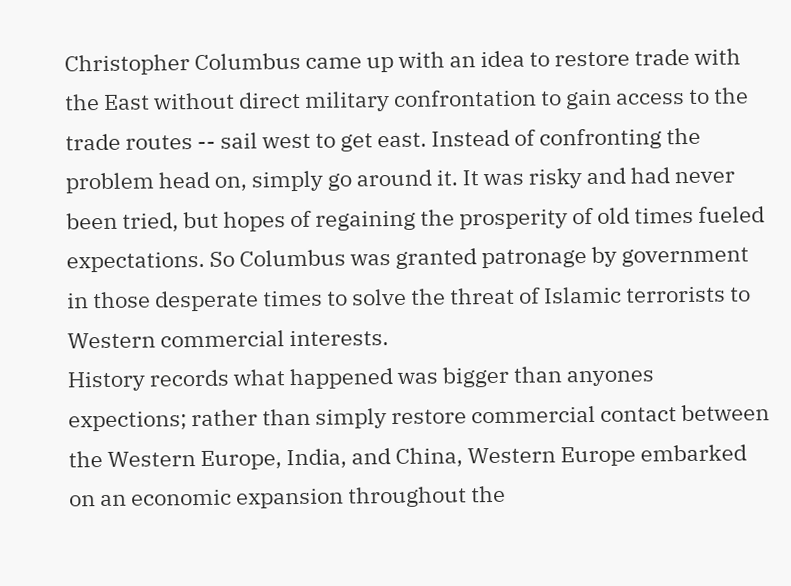Christopher Columbus came up with an idea to restore trade with the East without direct military confrontation to gain access to the trade routes -- sail west to get east. Instead of confronting the problem head on, simply go around it. It was risky and had never been tried, but hopes of regaining the prosperity of old times fueled expectations. So Columbus was granted patronage by government in those desperate times to solve the threat of Islamic terrorists to Western commercial interests.
History records what happened was bigger than anyones expections; rather than simply restore commercial contact between the Western Europe, India, and China, Western Europe embarked on an economic expansion throughout the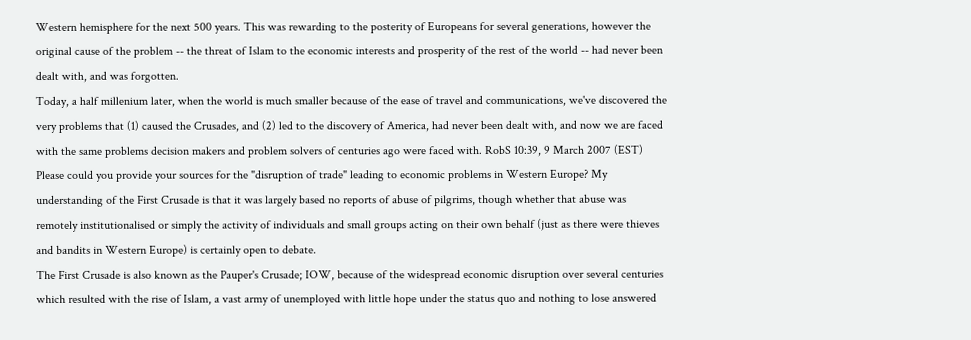Western hemisphere for the next 500 years. This was rewarding to the posterity of Europeans for several generations, however the original cause of the problem -- the threat of Islam to the economic interests and prosperity of the rest of the world -- had never been dealt with, and was forgotten.
Today, a half millenium later, when the world is much smaller because of the ease of travel and communications, we've discovered the very problems that (1) caused the Crusades, and (2) led to the discovery of America, had never been dealt with, and now we are faced with the same problems decision makers and problem solvers of centuries ago were faced with. RobS 10:39, 9 March 2007 (EST)
Please could you provide your sources for the "disruption of trade" leading to economic problems in Western Europe? My understanding of the First Crusade is that it was largely based no reports of abuse of pilgrims, though whether that abuse was remotely institutionalised or simply the activity of individuals and small groups acting on their own behalf (just as there were thieves and bandits in Western Europe) is certainly open to debate.
The First Crusade is also known as the Pauper's Crusade; IOW, because of the widespread economic disruption over several centuries which resulted with the rise of Islam, a vast army of unemployed with little hope under the status quo and nothing to lose answered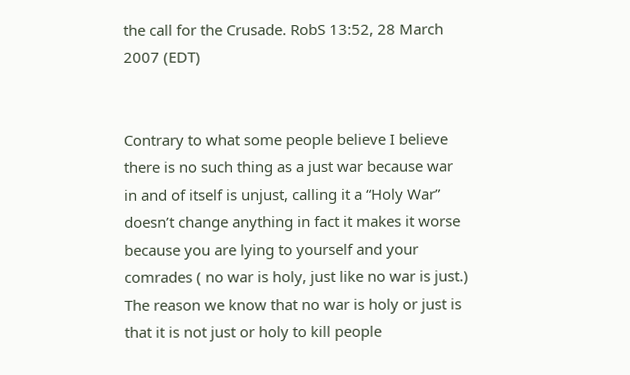the call for the Crusade. RobS 13:52, 28 March 2007 (EDT)


Contrary to what some people believe I believe there is no such thing as a just war because war in and of itself is unjust, calling it a “Holy War” doesn’t change anything in fact it makes it worse because you are lying to yourself and your comrades ( no war is holy, just like no war is just.) The reason we know that no war is holy or just is that it is not just or holy to kill people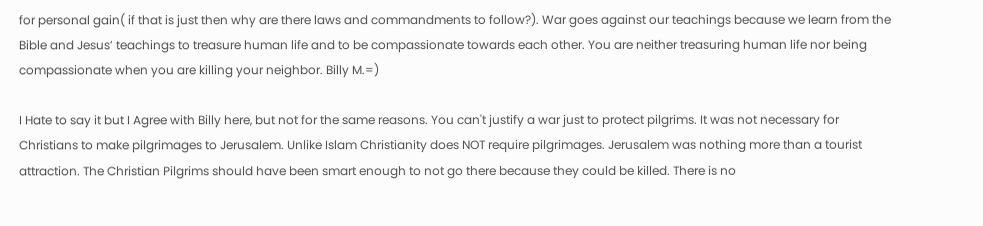for personal gain( if that is just then why are there laws and commandments to follow?). War goes against our teachings because we learn from the Bible and Jesus’ teachings to treasure human life and to be compassionate towards each other. You are neither treasuring human life nor being compassionate when you are killing your neighbor. Billy M.=)

I Hate to say it but I Agree with Billy here, but not for the same reasons. You can't justify a war just to protect pilgrims. It was not necessary for Christians to make pilgrimages to Jerusalem. Unlike Islam Christianity does NOT require pilgrimages. Jerusalem was nothing more than a tourist attraction. The Christian Pilgrims should have been smart enough to not go there because they could be killed. There is no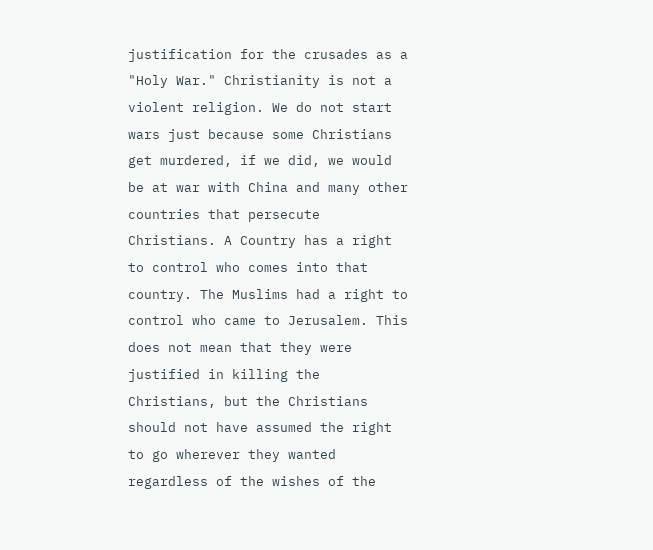justification for the crusades as a "Holy War." Christianity is not a violent religion. We do not start wars just because some Christians get murdered, if we did, we would be at war with China and many other countries that persecute Christians. A Country has a right to control who comes into that country. The Muslims had a right to control who came to Jerusalem. This does not mean that they were justified in killing the Christians, but the Christians should not have assumed the right to go wherever they wanted regardless of the wishes of the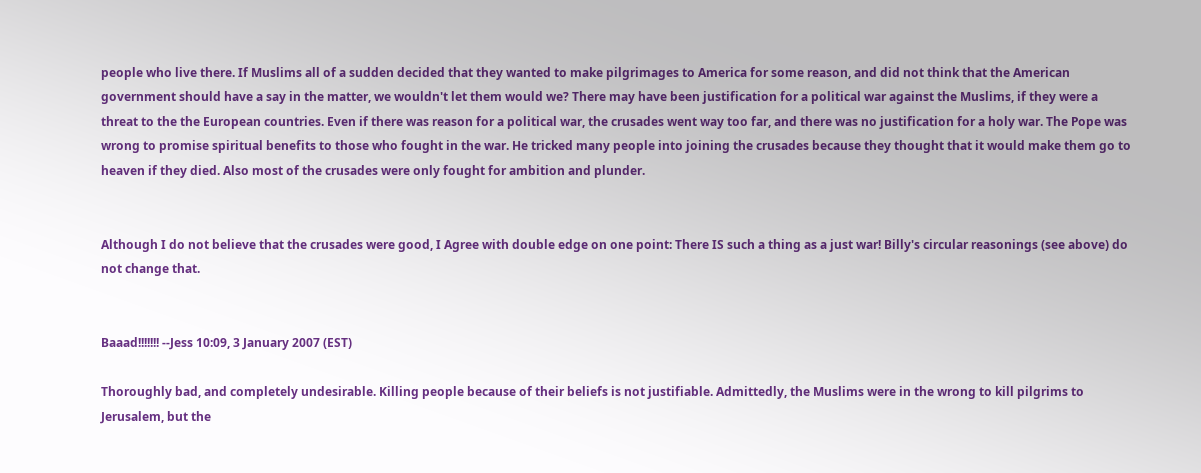people who live there. If Muslims all of a sudden decided that they wanted to make pilgrimages to America for some reason, and did not think that the American government should have a say in the matter, we wouldn't let them would we? There may have been justification for a political war against the Muslims, if they were a threat to the the European countries. Even if there was reason for a political war, the crusades went way too far, and there was no justification for a holy war. The Pope was wrong to promise spiritual benefits to those who fought in the war. He tricked many people into joining the crusades because they thought that it would make them go to heaven if they died. Also most of the crusades were only fought for ambition and plunder.


Although I do not believe that the crusades were good, I Agree with double edge on one point: There IS such a thing as a just war! Billy's circular reasonings (see above) do not change that.


Baaad!!!!!!! --Jess 10:09, 3 January 2007 (EST)

Thoroughly bad, and completely undesirable. Killing people because of their beliefs is not justifiable. Admittedly, the Muslims were in the wrong to kill pilgrims to Jerusalem, but the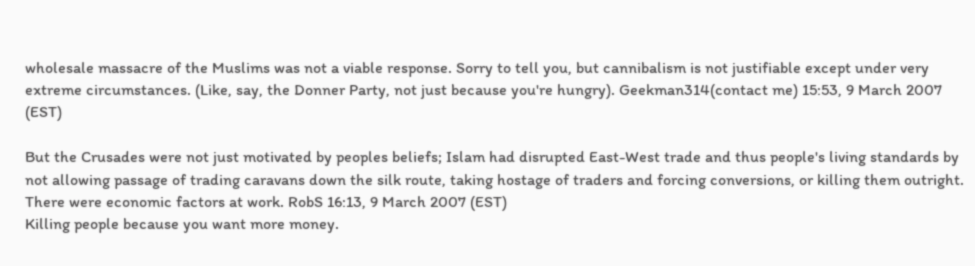wholesale massacre of the Muslims was not a viable response. Sorry to tell you, but cannibalism is not justifiable except under very extreme circumstances. (Like, say, the Donner Party, not just because you're hungry). Geekman314(contact me) 15:53, 9 March 2007 (EST)

But the Crusades were not just motivated by peoples beliefs; Islam had disrupted East-West trade and thus people's living standards by not allowing passage of trading caravans down the silk route, taking hostage of traders and forcing conversions, or killing them outright. There were economic factors at work. RobS 16:13, 9 March 2007 (EST)
Killing people because you want more money.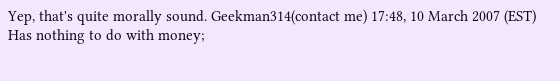Yep, that's quite morally sound. Geekman314(contact me) 17:48, 10 March 2007 (EST)
Has nothing to do with money;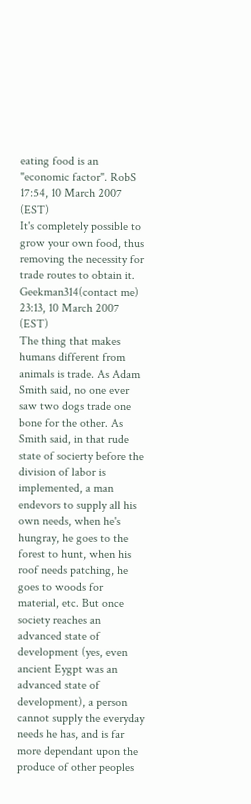eating food is an "economic factor". RobS 17:54, 10 March 2007 (EST)
It's completely possible to grow your own food, thus removing the necessity for trade routes to obtain it. Geekman314(contact me) 23:13, 10 March 2007 (EST)
The thing that makes humans different from animals is trade. As Adam Smith said, no one ever saw two dogs trade one bone for the other. As Smith said, in that rude state of socierty before the division of labor is implemented, a man endevors to supply all his own needs, when he's hungray, he goes to the forest to hunt, when his roof needs patching, he goes to woods for material, etc. But once society reaches an advanced state of development (yes, even ancient Eygpt was an advanced state of development), a person cannot supply the everyday needs he has, and is far more dependant upon the produce of other peoples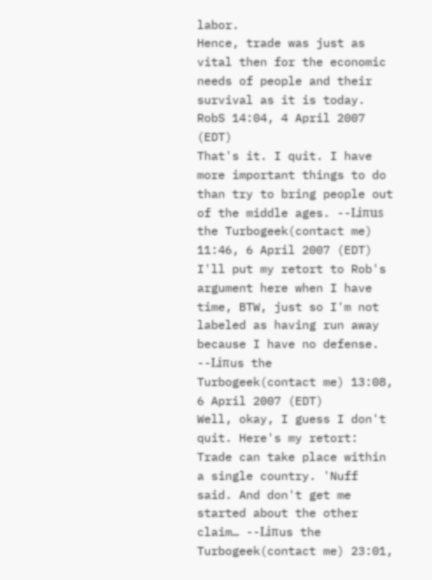labor.
Hence, trade was just as vital then for the economic needs of people and their survival as it is today. RobS 14:04, 4 April 2007 (EDT)
That's it. I quit. I have more important things to do than try to bring people out of the middle ages. --Liπus the Turbogeek(contact me) 11:46, 6 April 2007 (EDT)
I'll put my retort to Rob's argument here when I have time, BTW, just so I'm not labeled as having run away because I have no defense. --Liπus the Turbogeek(contact me) 13:08, 6 April 2007 (EDT)
Well, okay, I guess I don't quit. Here's my retort:
Trade can take place within a single country. 'Nuff said. And don't get me started about the other claim… --Liπus the Turbogeek(contact me) 23:01,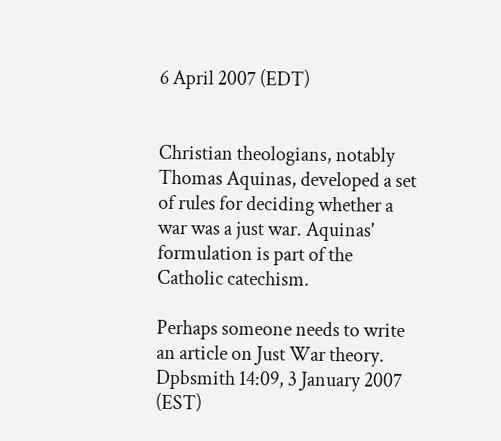6 April 2007 (EDT)


Christian theologians, notably Thomas Aquinas, developed a set of rules for deciding whether a war was a just war. Aquinas' formulation is part of the Catholic catechism.

Perhaps someone needs to write an article on Just War theory. Dpbsmith 14:09, 3 January 2007 (EST)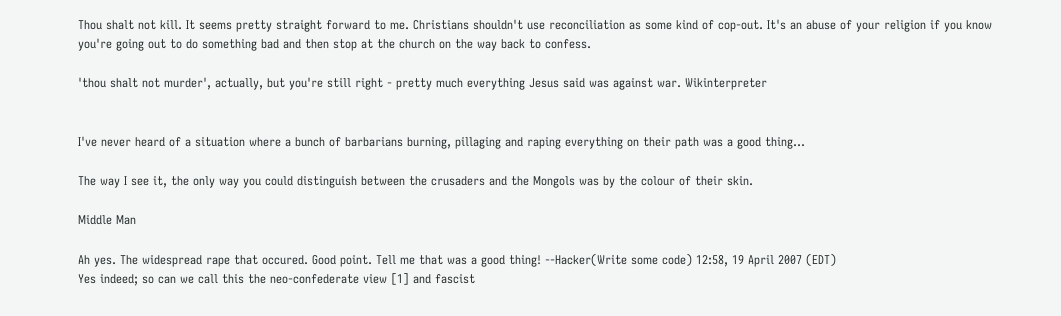Thou shalt not kill. It seems pretty straight forward to me. Christians shouldn't use reconciliation as some kind of cop-out. It's an abuse of your religion if you know you're going out to do something bad and then stop at the church on the way back to confess.

'thou shalt not murder', actually, but you're still right - pretty much everything Jesus said was against war. Wikinterpreter


I've never heard of a situation where a bunch of barbarians burning, pillaging and raping everything on their path was a good thing...

The way I see it, the only way you could distinguish between the crusaders and the Mongols was by the colour of their skin.

Middle Man

Ah yes. The widespread rape that occured. Good point. Tell me that was a good thing! --Hacker(Write some code) 12:58, 19 April 2007 (EDT)
Yes indeed; so can we call this the neo-confederate view [1] and fascist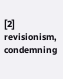[2] revisionism, condemning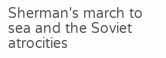Sherman's march to sea and the Soviet atrocities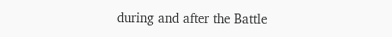during and after the Battle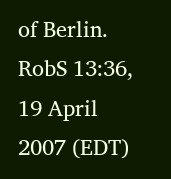of Berlin. RobS 13:36, 19 April 2007 (EDT)